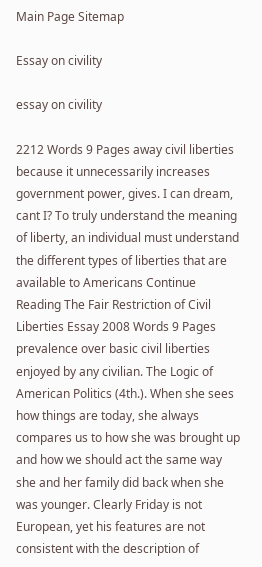Main Page Sitemap

Essay on civility

essay on civility

2212 Words 9 Pages away civil liberties because it unnecessarily increases government power, gives. I can dream, cant I? To truly understand the meaning of liberty, an individual must understand the different types of liberties that are available to Americans Continue Reading The Fair Restriction of Civil Liberties Essay 2008 Words 9 Pages prevalence over basic civil liberties enjoyed by any civilian. The Logic of American Politics (4th.). When she sees how things are today, she always compares us to how she was brought up and how we should act the same way she and her family did back when she was younger. Clearly Friday is not European, yet his features are not consistent with the description of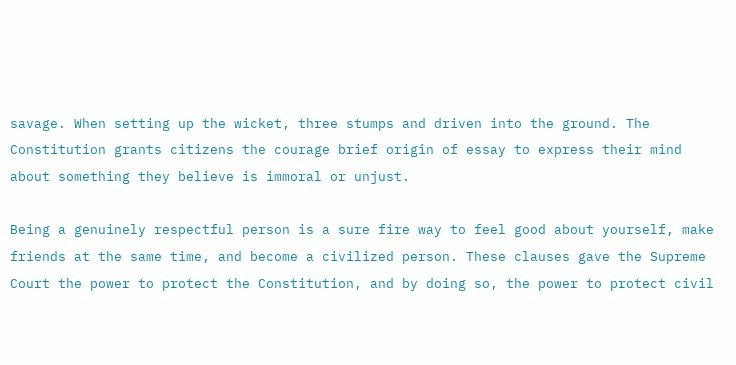savage. When setting up the wicket, three stumps and driven into the ground. The Constitution grants citizens the courage brief origin of essay to express their mind about something they believe is immoral or unjust.

Being a genuinely respectful person is a sure fire way to feel good about yourself, make friends at the same time, and become a civilized person. These clauses gave the Supreme Court the power to protect the Constitution, and by doing so, the power to protect civil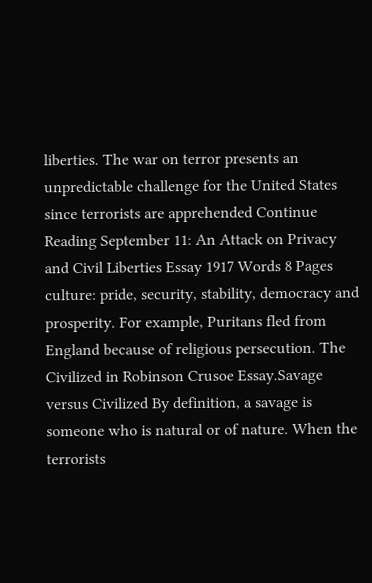liberties. The war on terror presents an unpredictable challenge for the United States since terrorists are apprehended Continue Reading September 11: An Attack on Privacy and Civil Liberties Essay 1917 Words 8 Pages culture: pride, security, stability, democracy and prosperity. For example, Puritans fled from England because of religious persecution. The Civilized in Robinson Crusoe Essay.Savage versus Civilized By definition, a savage is someone who is natural or of nature. When the terrorists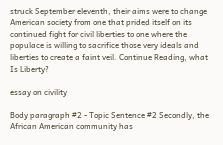struck September eleventh, their aims were to change American society from one that prided itself on its continued fight for civil liberties to one where the populace is willing to sacrifice those very ideals and liberties to create a faint veil. Continue Reading, what Is Liberty?

essay on civility

Body paragraph #2 - Topic Sentence #2 Secondly, the African American community has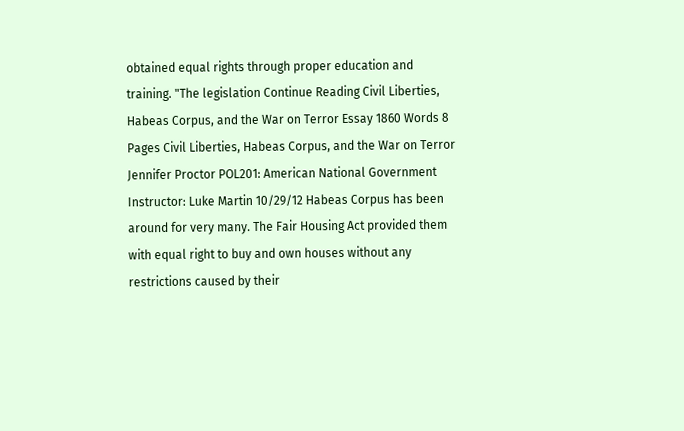obtained equal rights through proper education and training. "The legislation Continue Reading Civil Liberties, Habeas Corpus, and the War on Terror Essay 1860 Words 8 Pages Civil Liberties, Habeas Corpus, and the War on Terror Jennifer Proctor POL201: American National Government Instructor: Luke Martin 10/29/12 Habeas Corpus has been around for very many. The Fair Housing Act provided them with equal right to buy and own houses without any restrictions caused by their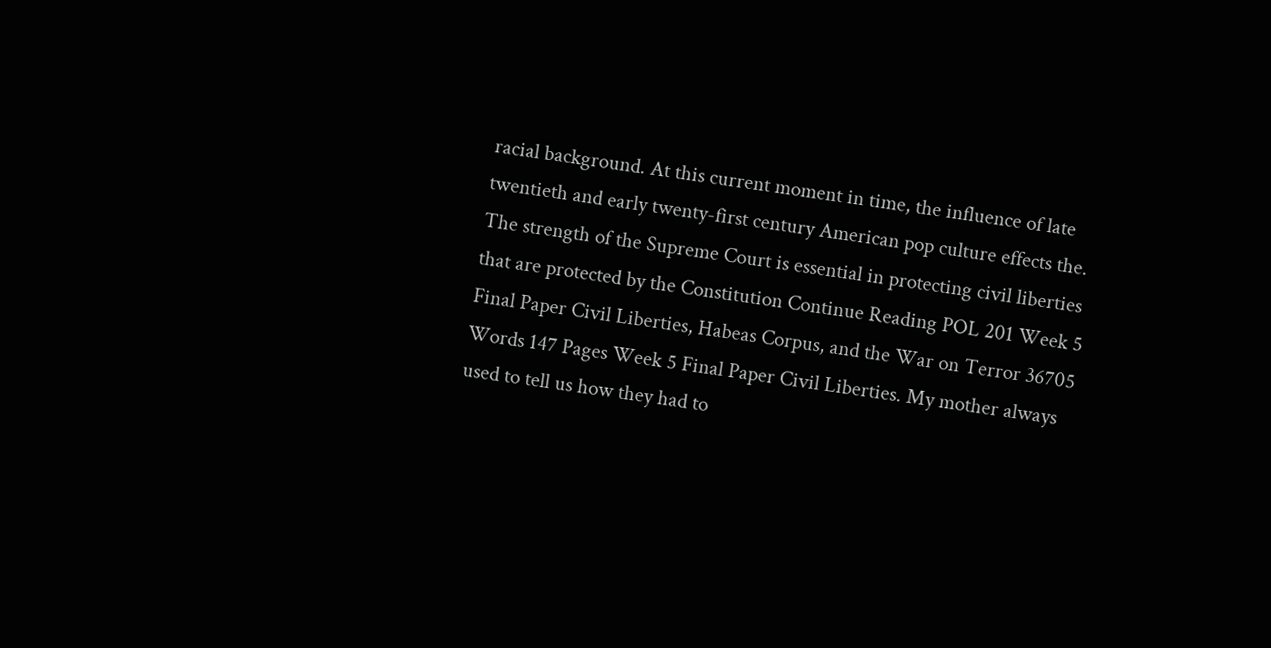racial background. At this current moment in time, the influence of late twentieth and early twenty-first century American pop culture effects the. The strength of the Supreme Court is essential in protecting civil liberties that are protected by the Constitution Continue Reading POL 201 Week 5 Final Paper Civil Liberties, Habeas Corpus, and the War on Terror 36705 Words 147 Pages Week 5 Final Paper Civil Liberties. My mother always used to tell us how they had to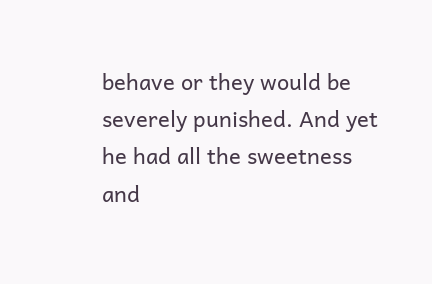behave or they would be severely punished. And yet he had all the sweetness and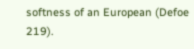softness of an European (Defoe 219).